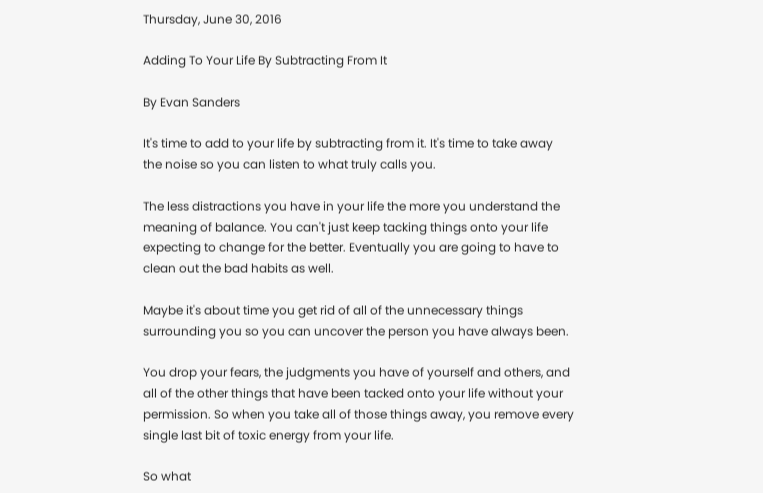Thursday, June 30, 2016

Adding To Your Life By Subtracting From It

By Evan Sanders

It's time to add to your life by subtracting from it. It's time to take away the noise so you can listen to what truly calls you.

The less distractions you have in your life the more you understand the meaning of balance. You can't just keep tacking things onto your life expecting to change for the better. Eventually you are going to have to clean out the bad habits as well.

Maybe it's about time you get rid of all of the unnecessary things surrounding you so you can uncover the person you have always been.

You drop your fears, the judgments you have of yourself and others, and all of the other things that have been tacked onto your life without your permission. So when you take all of those things away, you remove every single last bit of toxic energy from your life.

So what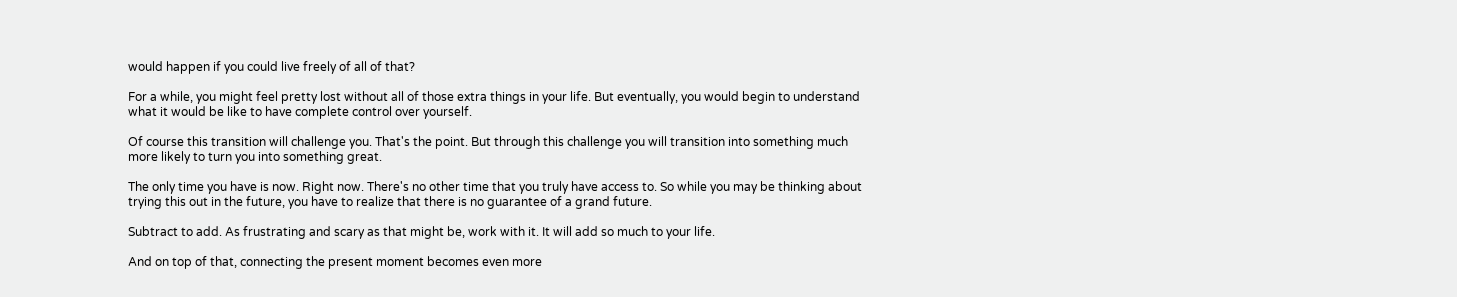would happen if you could live freely of all of that?

For a while, you might feel pretty lost without all of those extra things in your life. But eventually, you would begin to understand what it would be like to have complete control over yourself.

Of course this transition will challenge you. That's the point. But through this challenge you will transition into something much more likely to turn you into something great.

The only time you have is now. Right now. There's no other time that you truly have access to. So while you may be thinking about trying this out in the future, you have to realize that there is no guarantee of a grand future.

Subtract to add. As frustrating and scary as that might be, work with it. It will add so much to your life.

And on top of that, connecting the present moment becomes even more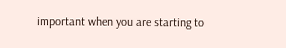important when you are starting to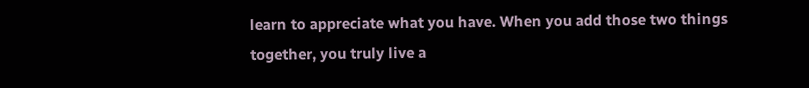learn to appreciate what you have. When you add those two things together, you truly live a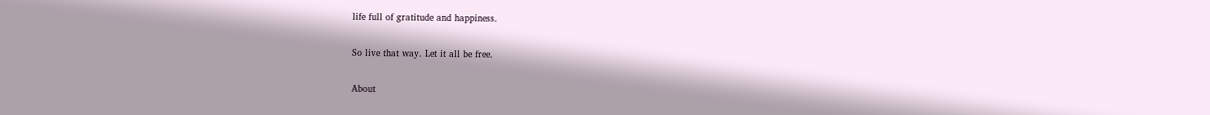life full of gratitude and happiness.

So live that way. Let it all be free.

About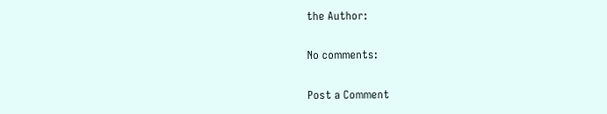the Author:

No comments:

Post a Comment